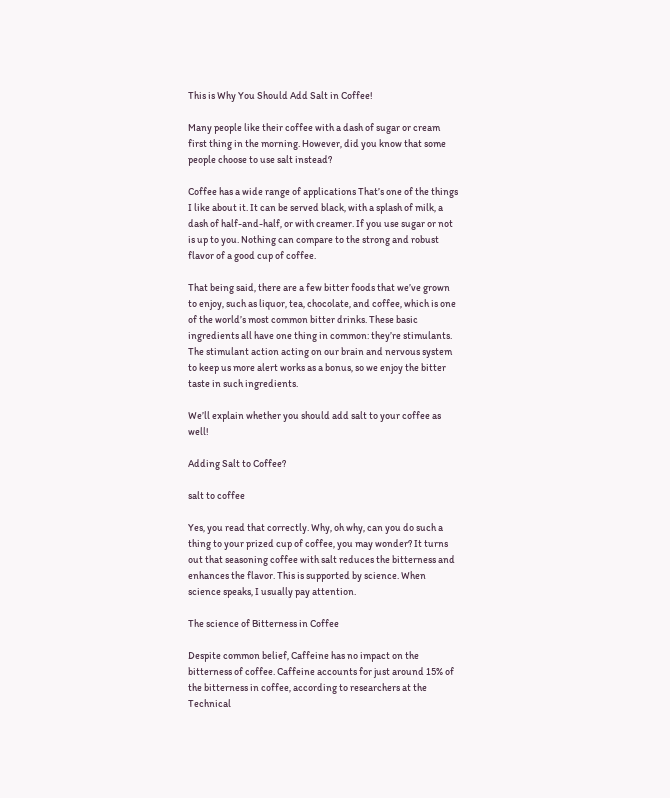This is Why You Should Add Salt in Coffee!

Many people like their coffee with a dash of sugar or cream first thing in the morning. However, did you know that some people choose to use salt instead?

Coffee has a wide range of applications That’s one of the things I like about it. It can be served black, with a splash of milk, a dash of half-and-half, or with creamer. If you use sugar or not is up to you. Nothing can compare to the strong and robust flavor of a good cup of coffee.

That being said, there are a few bitter foods that we’ve grown to enjoy, such as liquor, tea, chocolate, and coffee, which is one of the world’s most common bitter drinks. These basic ingredients all have one thing in common: they’re stimulants. The stimulant action acting on our brain and nervous system to keep us more alert works as a bonus, so we enjoy the bitter taste in such ingredients.

We’ll explain whether you should add salt to your coffee as well!

Adding Salt to Coffee?

salt to coffee

Yes, you read that correctly. Why, oh why, can you do such a thing to your prized cup of coffee, you may wonder? It turns out that seasoning coffee with salt reduces the bitterness and enhances the flavor. This is supported by science. When science speaks, I usually pay attention.

The science of Bitterness in Coffee

Despite common belief, Caffeine has no impact on the bitterness of coffee. Caffeine accounts for just around 15% of the bitterness in coffee, according to researchers at the Technical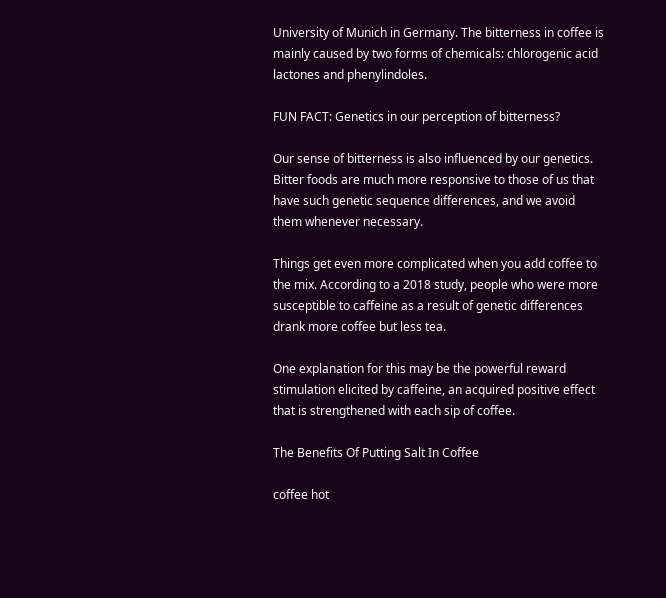University of Munich in Germany. The bitterness in coffee is mainly caused by two forms of chemicals: chlorogenic acid lactones and phenylindoles.

FUN FACT: Genetics in our perception of bitterness?

Our sense of bitterness is also influenced by our genetics. Bitter foods are much more responsive to those of us that have such genetic sequence differences, and we avoid them whenever necessary.

Things get even more complicated when you add coffee to the mix. According to a 2018 study, people who were more susceptible to caffeine as a result of genetic differences drank more coffee but less tea.

One explanation for this may be the powerful reward stimulation elicited by caffeine, an acquired positive effect that is strengthened with each sip of coffee.

The Benefits Of Putting Salt In Coffee

coffee hot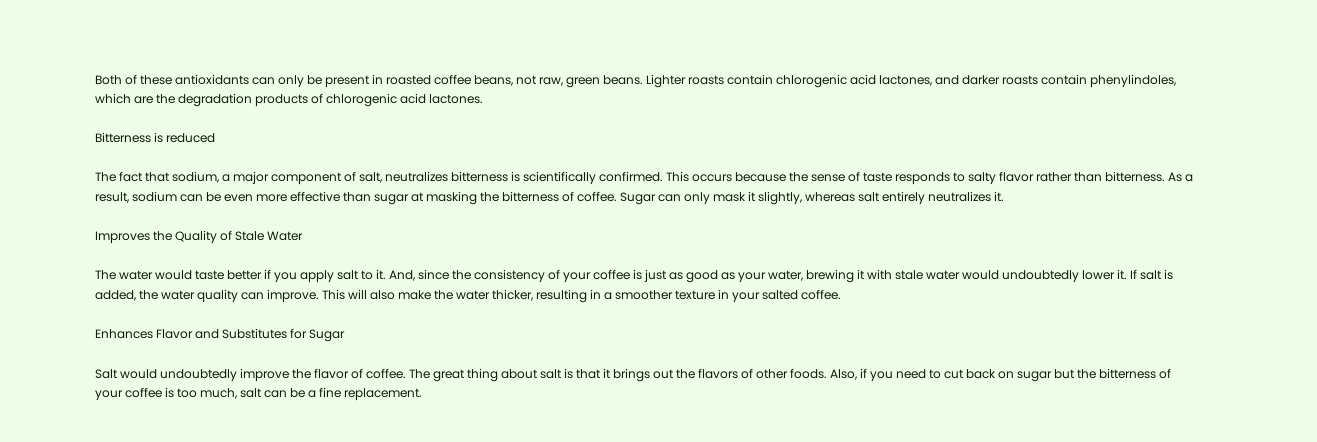Both of these antioxidants can only be present in roasted coffee beans, not raw, green beans. Lighter roasts contain chlorogenic acid lactones, and darker roasts contain phenylindoles, which are the degradation products of chlorogenic acid lactones.

Bitterness is reduced

The fact that sodium, a major component of salt, neutralizes bitterness is scientifically confirmed. This occurs because the sense of taste responds to salty flavor rather than bitterness. As a result, sodium can be even more effective than sugar at masking the bitterness of coffee. Sugar can only mask it slightly, whereas salt entirely neutralizes it.

Improves the Quality of Stale Water

The water would taste better if you apply salt to it. And, since the consistency of your coffee is just as good as your water, brewing it with stale water would undoubtedly lower it. If salt is added, the water quality can improve. This will also make the water thicker, resulting in a smoother texture in your salted coffee.

Enhances Flavor and Substitutes for Sugar

Salt would undoubtedly improve the flavor of coffee. The great thing about salt is that it brings out the flavors of other foods. Also, if you need to cut back on sugar but the bitterness of your coffee is too much, salt can be a fine replacement.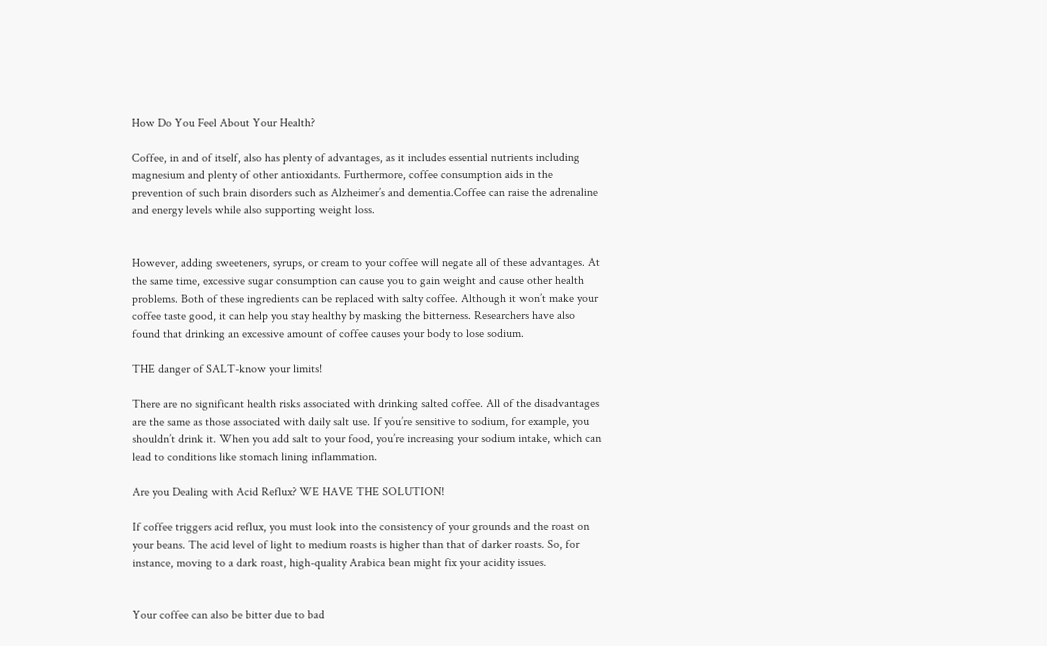How Do You Feel About Your Health?

Coffee, in and of itself, also has plenty of advantages, as it includes essential nutrients including magnesium and plenty of other antioxidants. Furthermore, coffee consumption aids in the prevention of such brain disorders such as Alzheimer’s and dementia.Coffee can raise the adrenaline and energy levels while also supporting weight loss.


However, adding sweeteners, syrups, or cream to your coffee will negate all of these advantages. At the same time, excessive sugar consumption can cause you to gain weight and cause other health problems. Both of these ingredients can be replaced with salty coffee. Although it won’t make your coffee taste good, it can help you stay healthy by masking the bitterness. Researchers have also found that drinking an excessive amount of coffee causes your body to lose sodium.

THE danger of SALT-know your limits!

There are no significant health risks associated with drinking salted coffee. All of the disadvantages are the same as those associated with daily salt use. If you’re sensitive to sodium, for example, you shouldn’t drink it. When you add salt to your food, you’re increasing your sodium intake, which can lead to conditions like stomach lining inflammation.

Are you Dealing with Acid Reflux? WE HAVE THE SOLUTION!

If coffee triggers acid reflux, you must look into the consistency of your grounds and the roast on your beans. The acid level of light to medium roasts is higher than that of darker roasts. So, for instance, moving to a dark roast, high-quality Arabica bean might fix your acidity issues.


Your coffee can also be bitter due to bad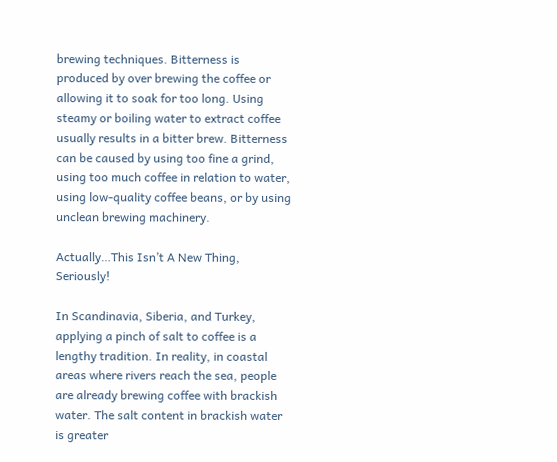brewing techniques. Bitterness is produced by over brewing the coffee or allowing it to soak for too long. Using steamy or boiling water to extract coffee usually results in a bitter brew. Bitterness can be caused by using too fine a grind, using too much coffee in relation to water, using low-quality coffee beans, or by using unclean brewing machinery.

Actually…This Isn’t A New Thing, Seriously!

In Scandinavia, Siberia, and Turkey, applying a pinch of salt to coffee is a lengthy tradition. In reality, in coastal areas where rivers reach the sea, people are already brewing coffee with brackish water. The salt content in brackish water is greater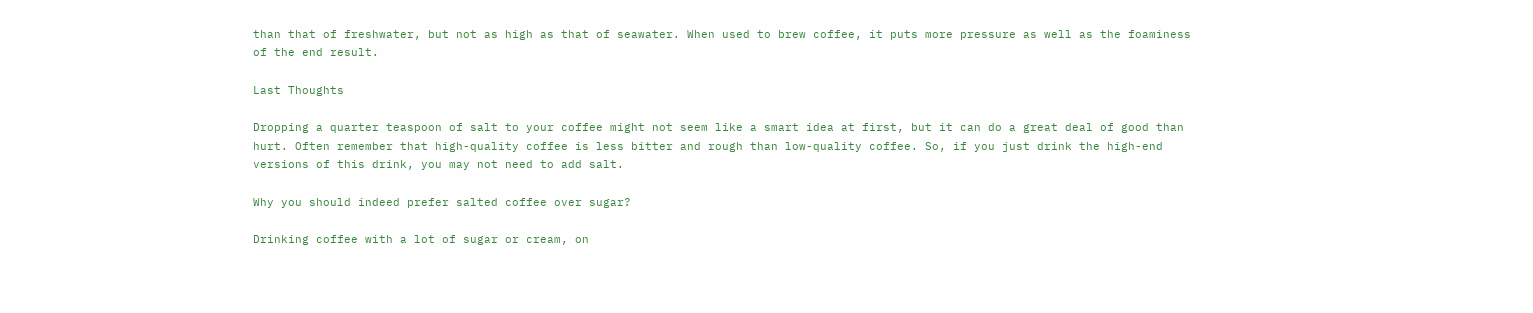than that of freshwater, but not as high as that of seawater. When used to brew coffee, it puts more pressure as well as the foaminess of the end result.

Last Thoughts

Dropping a quarter teaspoon of salt to your coffee might not seem like a smart idea at first, but it can do a great deal of good than hurt. Often remember that high-quality coffee is less bitter and rough than low-quality coffee. So, if you just drink the high-end versions of this drink, you may not need to add salt.

Why you should indeed prefer salted coffee over sugar?

Drinking coffee with a lot of sugar or cream, on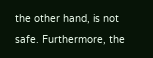the other hand, is not safe. Furthermore, the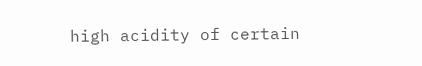high acidity of certain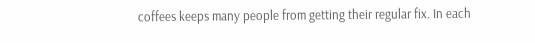coffees keeps many people from getting their regular fix. In each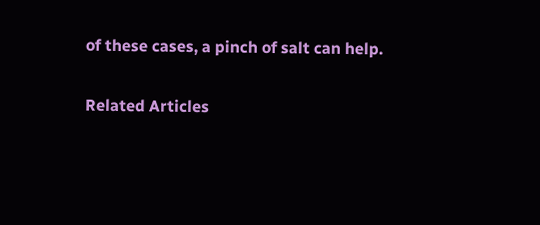of these cases, a pinch of salt can help.

Related Articles